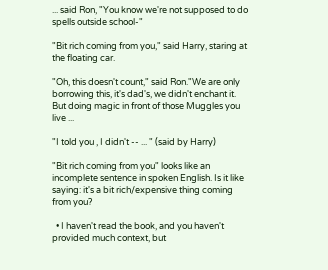... said Ron, "You know we're not supposed to do spells outside school-"

"Bit rich coming from you," said Harry, staring at the floating car.

"Oh, this doesn't count," said Ron."We are only borrowing this, it's dad's, we didn't enchant it. But doing magic in front of those Muggles you live ...

"I told you , I didn't -- ... " (said by Harry)

"Bit rich coming from you" looks like an incomplete sentence in spoken English. Is it like saying: it's a bit rich/expensive thing coming from you?

  • I haven't read the book, and you haven't provided much context, but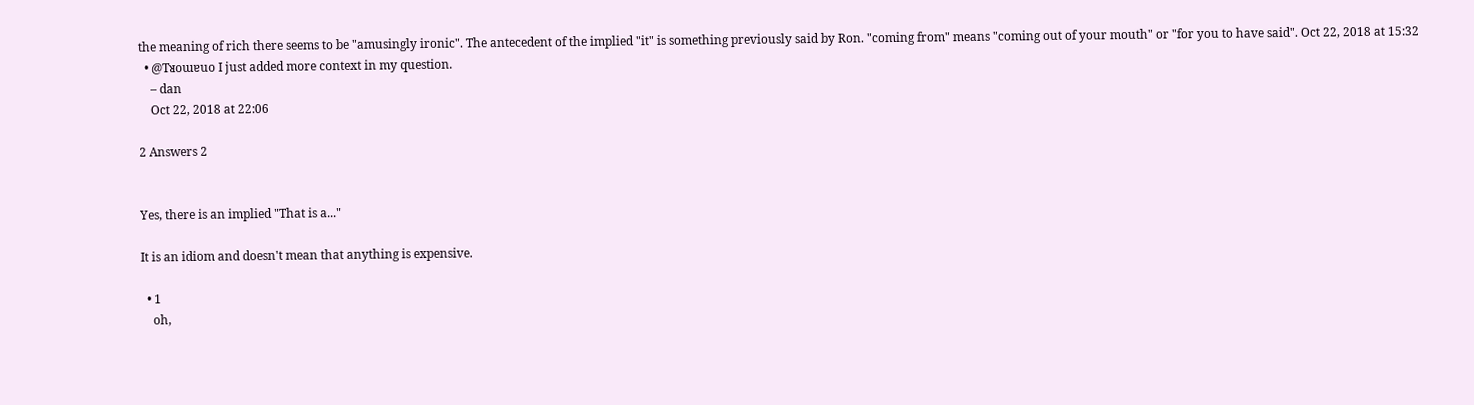the meaning of rich there seems to be "amusingly ironic". The antecedent of the implied "it" is something previously said by Ron. "coming from" means "coming out of your mouth" or "for you to have said". Oct 22, 2018 at 15:32
  • @Tᴚoɯɐuo I just added more context in my question.
    – dan
    Oct 22, 2018 at 22:06

2 Answers 2


Yes, there is an implied "That is a..."

It is an idiom and doesn't mean that anything is expensive.

  • 1
    oh,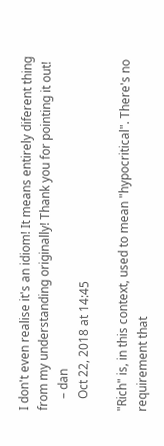I don't even realise it's an idiom! It means entirely diferent thing from my understanding originally! Thank you for pointing it out!
    – dan
    Oct 22, 2018 at 14:45

"Rich" is, in this context, used to mean "hypocritical". There's no requirement that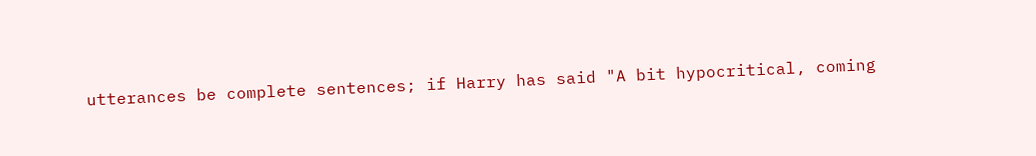utterances be complete sentences; if Harry has said "A bit hypocritical, coming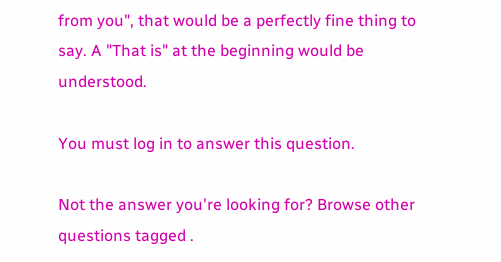from you", that would be a perfectly fine thing to say. A "That is" at the beginning would be understood.

You must log in to answer this question.

Not the answer you're looking for? Browse other questions tagged .